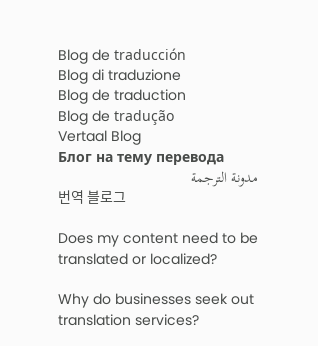Blog de traducción
Blog di traduzione
Blog de traduction
Blog de tradução
Vertaal Blog
Блог на тему перевода
مدونة الترجمة
번역 블로그

Does my content need to be translated or localized?

Why do businesses seek out translation services?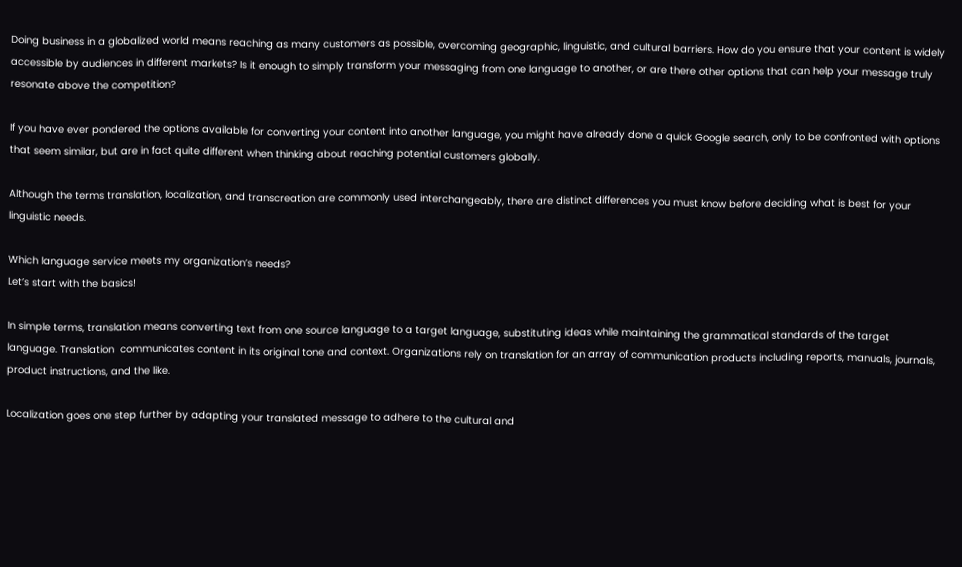Doing business in a globalized world means reaching as many customers as possible, overcoming geographic, linguistic, and cultural barriers. How do you ensure that your content is widely accessible by audiences in different markets? Is it enough to simply transform your messaging from one language to another, or are there other options that can help your message truly resonate above the competition?

If you have ever pondered the options available for converting your content into another language, you might have already done a quick Google search, only to be confronted with options that seem similar, but are in fact quite different when thinking about reaching potential customers globally.

Although the terms translation, localization, and transcreation are commonly used interchangeably, there are distinct differences you must know before deciding what is best for your linguistic needs.

Which language service meets my organization’s needs?
Let’s start with the basics!

In simple terms, translation means converting text from one source language to a target language, substituting ideas while maintaining the grammatical standards of the target language. Translation  communicates content in its original tone and context. Organizations rely on translation for an array of communication products including reports, manuals, journals, product instructions, and the like.

Localization goes one step further by adapting your translated message to adhere to the cultural and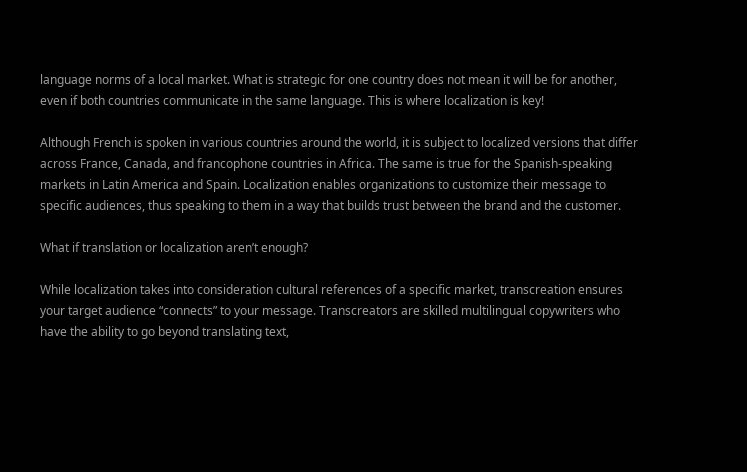language norms of a local market. What is strategic for one country does not mean it will be for another, even if both countries communicate in the same language. This is where localization is key!

Although French is spoken in various countries around the world, it is subject to localized versions that differ across France, Canada, and francophone countries in Africa. The same is true for the Spanish-speaking markets in Latin America and Spain. Localization enables organizations to customize their message to specific audiences, thus speaking to them in a way that builds trust between the brand and the customer.

What if translation or localization aren’t enough?

While localization takes into consideration cultural references of a specific market, transcreation ensures your target audience “connects” to your message. Transcreators are skilled multilingual copywriters who have the ability to go beyond translating text,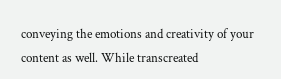conveying the emotions and creativity of your content as well. While transcreated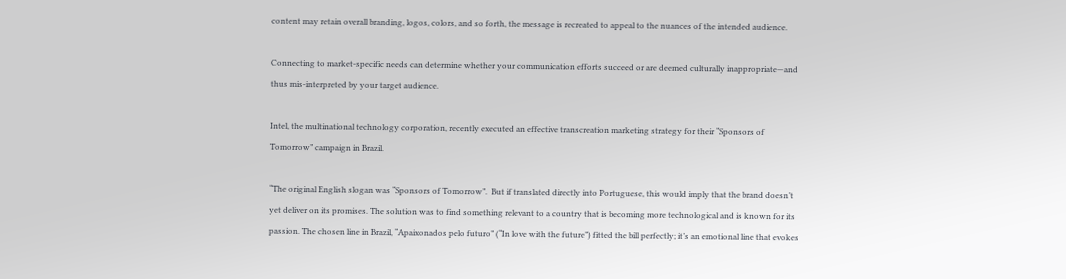content may retain overall branding, logos, colors, and so forth, the message is recreated to appeal to the nuances of the intended audience.

Connecting to market-specific needs can determine whether your communication efforts succeed or are deemed culturally inappropriate—and thus mis-interpreted by your target audience.

Intel, the multinational technology corporation, recently executed an effective transcreation marketing strategy for their “Sponsors of Tomorrow” campaign in Brazil.

“The original English slogan was “Sponsors of Tomorrow”.  But if translated directly into Portuguese, this would imply that the brand doesn’t yet deliver on its promises. The solution was to find something relevant to a country that is becoming more technological and is known for its passion. The chosen line in Brazil, “Apaixonados pelo futuro” (“In love with the future”) fitted the bill perfectly; it’s an emotional line that evokes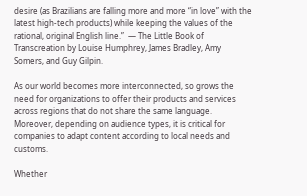desire (as Brazilians are falling more and more “in love” with the latest high-tech products) while keeping the values of the rational, original English line.”  — The Little Book of Transcreation by Louise Humphrey, James Bradley, Amy Somers, and Guy Gilpin.

As our world becomes more interconnected, so grows the need for organizations to offer their products and services across regions that do not share the same language. Moreover, depending on audience types, it is critical for companies to adapt content according to local needs and customs.

Whether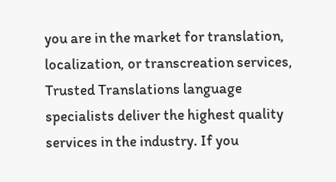you are in the market for translation, localization, or transcreation services, Trusted Translations language specialists deliver the highest quality services in the industry. If you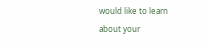would like to learn about your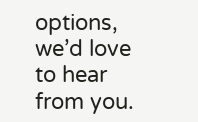options, we’d love to hear from you.